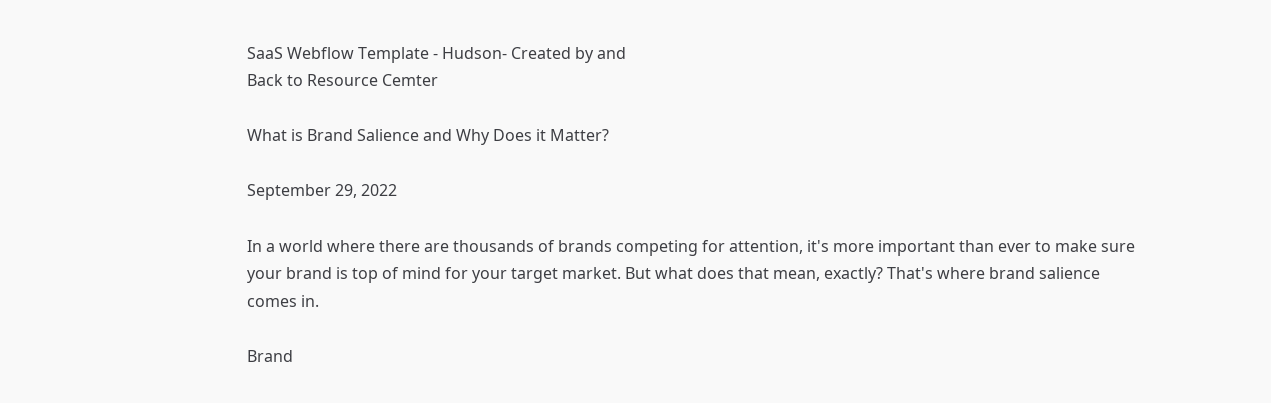SaaS Webflow Template - Hudson- Created by and
Back to Resource Cemter

What is Brand Salience and Why Does it Matter?

September 29, 2022

In a world where there are thousands of brands competing for attention, it's more important than ever to make sure your brand is top of mind for your target market. But what does that mean, exactly? That's where brand salience comes in.

Brand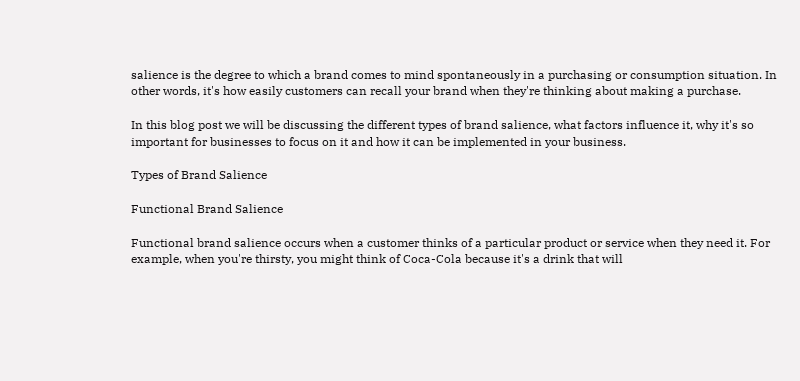salience is the degree to which a brand comes to mind spontaneously in a purchasing or consumption situation. In other words, it's how easily customers can recall your brand when they're thinking about making a purchase.

In this blog post we will be discussing the different types of brand salience, what factors influence it, why it's so important for businesses to focus on it and how it can be implemented in your business.

Types of Brand Salience

Functional Brand Salience

Functional brand salience occurs when a customer thinks of a particular product or service when they need it. For example, when you're thirsty, you might think of Coca-Cola because it's a drink that will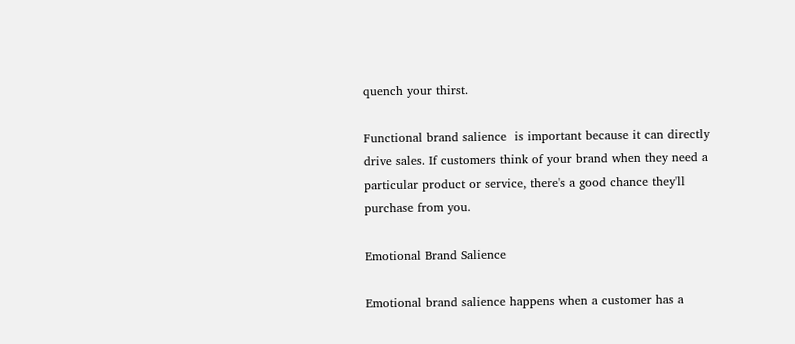quench your thirst.

Functional brand salience  is important because it can directly drive sales. If customers think of your brand when they need a particular product or service, there's a good chance they'll purchase from you.

Emotional Brand Salience

Emotional brand salience happens when a customer has a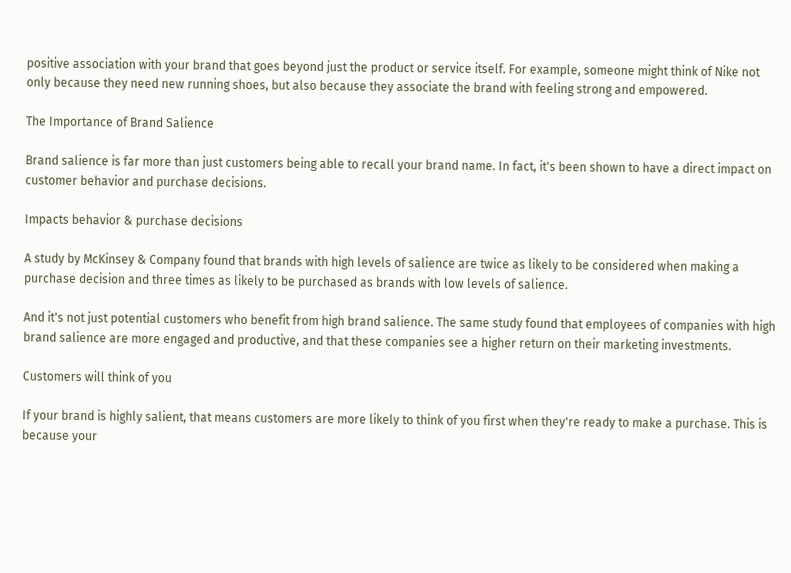positive association with your brand that goes beyond just the product or service itself. For example, someone might think of Nike not only because they need new running shoes, but also because they associate the brand with feeling strong and empowered.

The Importance of Brand Salience

Brand salience is far more than just customers being able to recall your brand name. In fact, it's been shown to have a direct impact on customer behavior and purchase decisions.

Impacts behavior & purchase decisions

A study by McKinsey & Company found that brands with high levels of salience are twice as likely to be considered when making a purchase decision and three times as likely to be purchased as brands with low levels of salience.

And it's not just potential customers who benefit from high brand salience. The same study found that employees of companies with high brand salience are more engaged and productive, and that these companies see a higher return on their marketing investments.

Customers will think of you

If your brand is highly salient, that means customers are more likely to think of you first when they're ready to make a purchase. This is  because your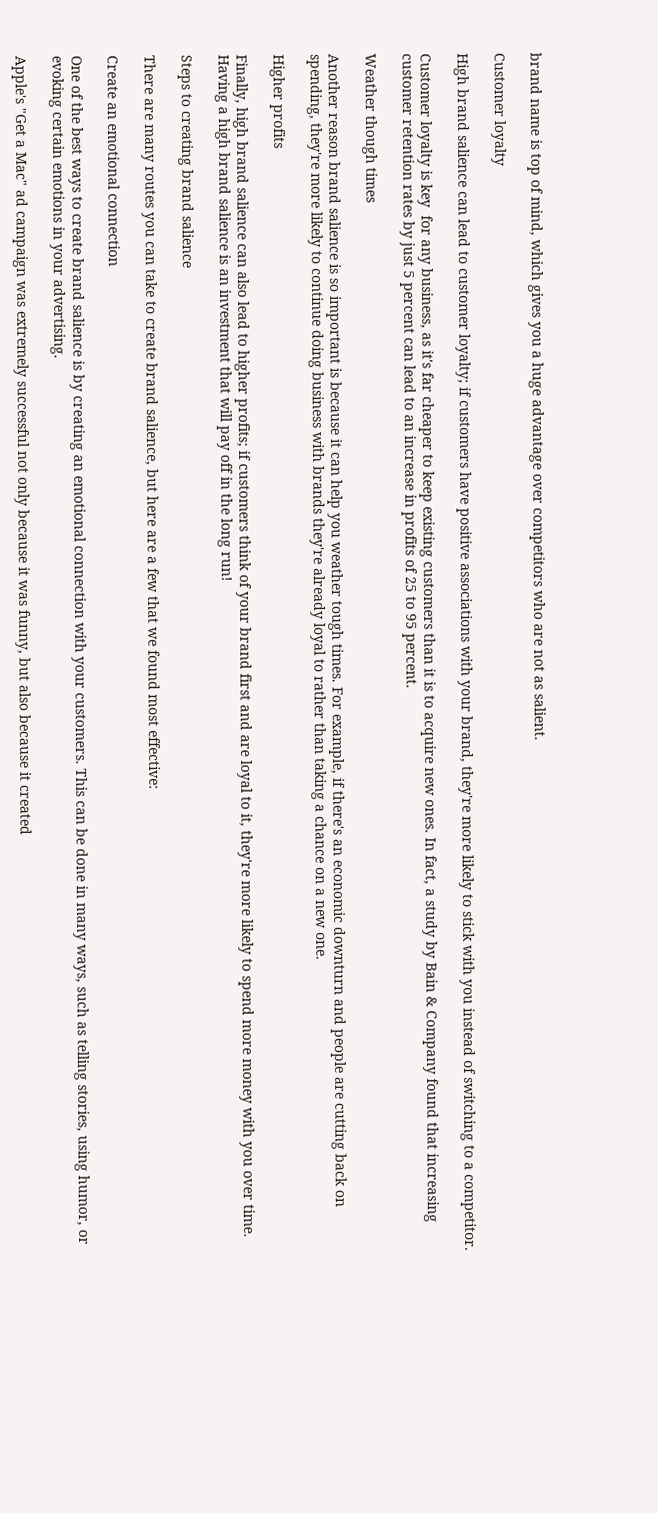brand name is top of mind, which gives you a huge advantage over competitors who are not as salient.

Customer loyalty

High brand salience can lead to customer loyalty; if customers have positive associations with your brand, they're more likely to stick with you instead of switching to a competitor.

Customer loyalty is key  for any business, as it's far cheaper to keep existing customers than it is to acquire new ones. In fact, a study by Bain & Company found that increasing customer retention rates by just 5 percent can lead to an increase in profits of 25 to 95 percent.

Weather though times

Another reason brand salience is so important is because it can help you weather tough times. For example, if there's an economic downturn and people are cutting back on spending, they're more likely to continue doing business with brands they're already loyal to rather than taking a chance on a new one.

Higher profits

Finally, high brand salience can also lead to higher profits; if customers think of your brand first and are loyal to it, they're more likely to spend more money with you over time. Having a high brand salience is an investment that will pay off in the long run!

Steps to creating brand salience

There are many routes you can take to create brand salience, but here are a few that we found most effective:

Create an emotional connection

One of the best ways to create brand salience is by creating an emotional connection with your customers. This can be done in many ways, such as telling stories, using humor, or evoking certain emotions in your advertising.

Apple's "Get a Mac" ad campaign was extremely successful not only because it was funny, but also because it created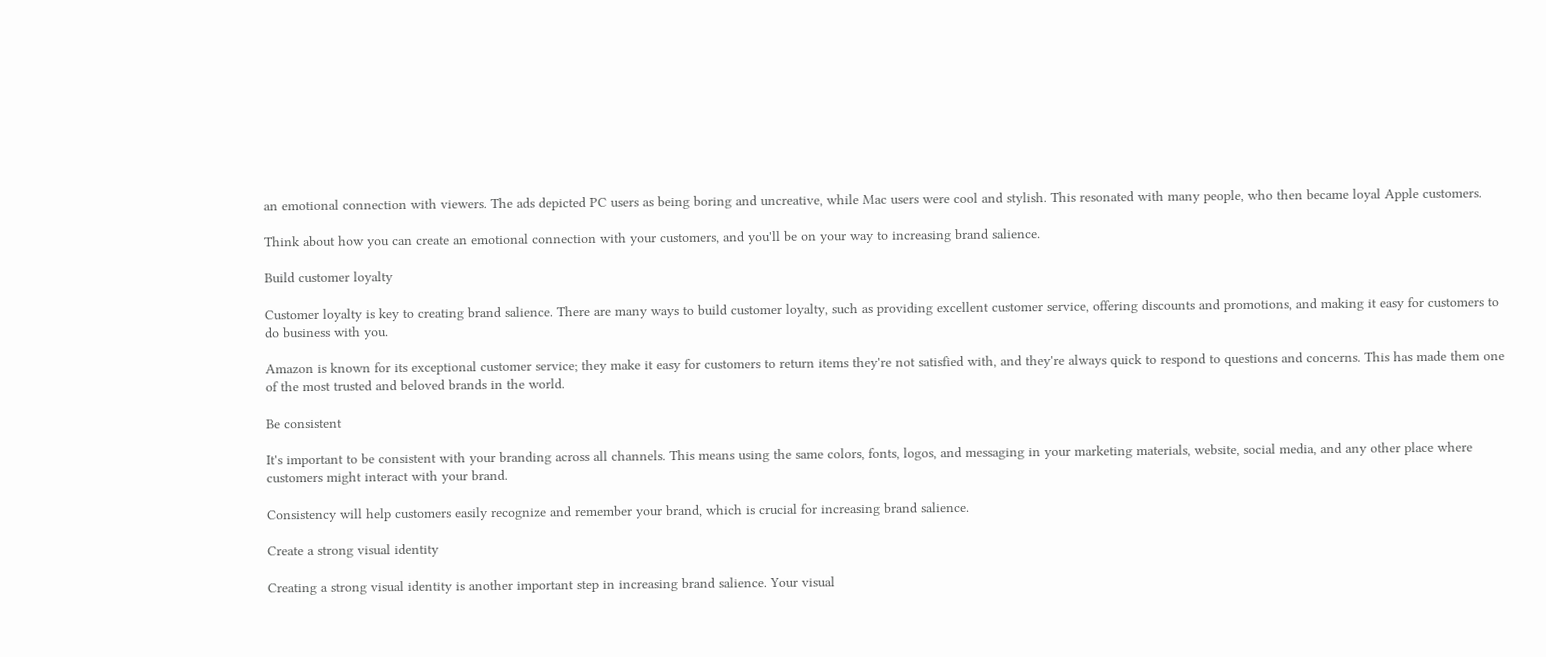an emotional connection with viewers. The ads depicted PC users as being boring and uncreative, while Mac users were cool and stylish. This resonated with many people, who then became loyal Apple customers.

Think about how you can create an emotional connection with your customers, and you'll be on your way to increasing brand salience.

Build customer loyalty

Customer loyalty is key to creating brand salience. There are many ways to build customer loyalty, such as providing excellent customer service, offering discounts and promotions, and making it easy for customers to do business with you.

Amazon is known for its exceptional customer service; they make it easy for customers to return items they're not satisfied with, and they're always quick to respond to questions and concerns. This has made them one of the most trusted and beloved brands in the world.

Be consistent

It's important to be consistent with your branding across all channels. This means using the same colors, fonts, logos, and messaging in your marketing materials, website, social media, and any other place where customers might interact with your brand.

Consistency will help customers easily recognize and remember your brand, which is crucial for increasing brand salience.

Create a strong visual identity

Creating a strong visual identity is another important step in increasing brand salience. Your visual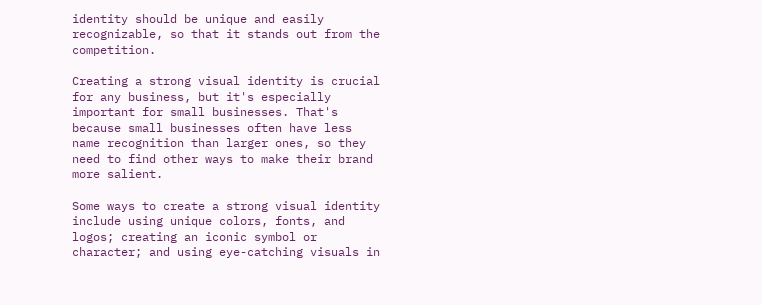identity should be unique and easily recognizable, so that it stands out from the competition.

Creating a strong visual identity is crucial  for any business, but it's especially important for small businesses. That's because small businesses often have less name recognition than larger ones, so they need to find other ways to make their brand more salient.

Some ways to create a strong visual identity include using unique colors, fonts, and logos; creating an iconic symbol or character; and using eye-catching visuals in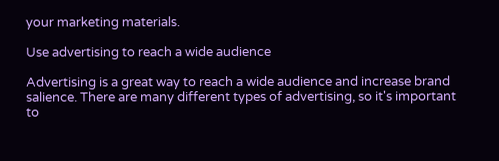your marketing materials.

Use advertising to reach a wide audience

Advertising is a great way to reach a wide audience and increase brand salience. There are many different types of advertising, so it's important to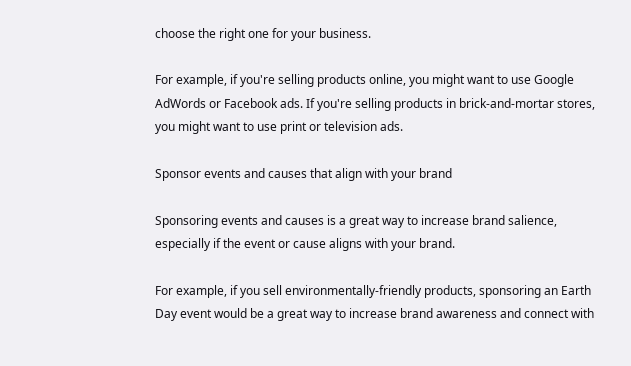choose the right one for your business.

For example, if you're selling products online, you might want to use Google AdWords or Facebook ads. If you're selling products in brick-and-mortar stores, you might want to use print or television ads.

Sponsor events and causes that align with your brand

Sponsoring events and causes is a great way to increase brand salience, especially if the event or cause aligns with your brand.

For example, if you sell environmentally-friendly products, sponsoring an Earth Day event would be a great way to increase brand awareness and connect with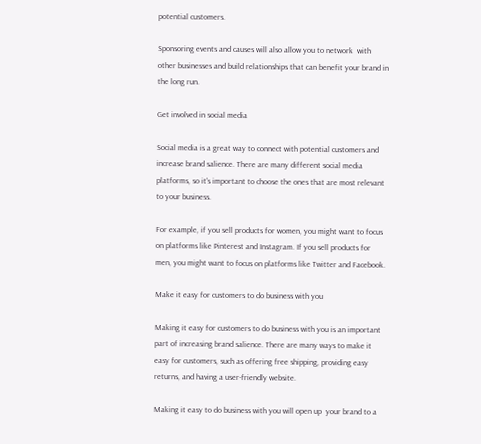potential customers.

Sponsoring events and causes will also allow you to network  with other businesses and build relationships that can benefit your brand in the long run.

Get involved in social media

Social media is a great way to connect with potential customers and increase brand salience. There are many different social media platforms, so it's important to choose the ones that are most relevant to your business.

For example, if you sell products for women, you might want to focus on platforms like Pinterest and Instagram. If you sell products for men, you might want to focus on platforms like Twitter and Facebook.

Make it easy for customers to do business with you

Making it easy for customers to do business with you is an important part of increasing brand salience. There are many ways to make it easy for customers, such as offering free shipping, providing easy returns, and having a user-friendly website.

Making it easy to do business with you will open up  your brand to a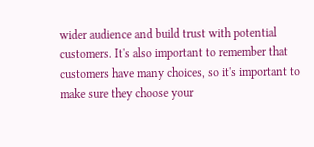wider audience and build trust with potential customers. It's also important to remember that customers have many choices, so it's important to make sure they choose your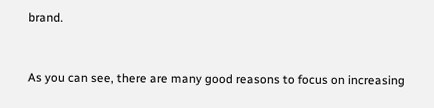brand.


As you can see, there are many good reasons to focus on increasing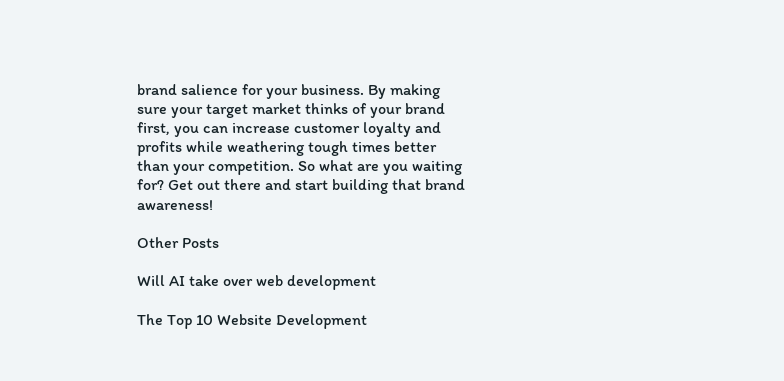brand salience for your business. By making sure your target market thinks of your brand first, you can increase customer loyalty and profits while weathering tough times better than your competition. So what are you waiting for? Get out there and start building that brand awareness!

Other Posts

Will AI take over web development

The Top 10 Website Development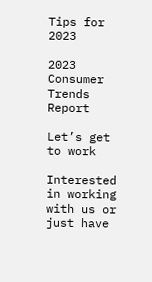Tips for 2023

2023 Consumer Trends Report

Let’s get to work

Interested in working with us or just have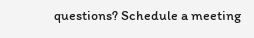questions? Schedule a meeting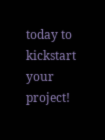today to kickstart your project!